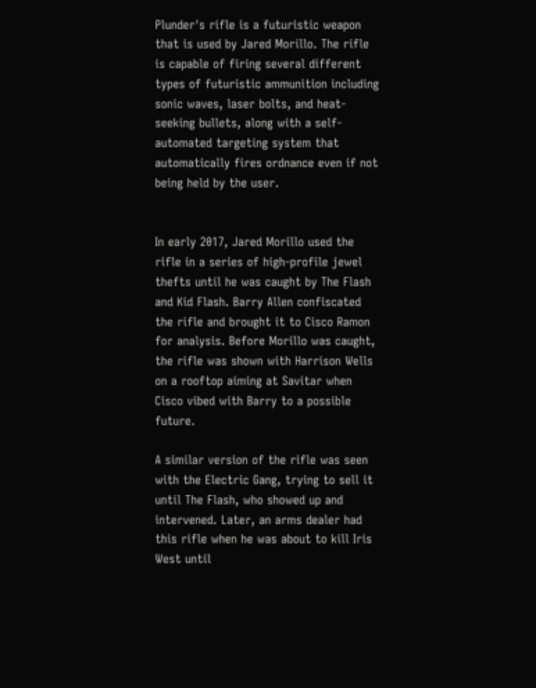Plunder's rifle is a futuristic weapon that is used by Jared Morillo. The rifle is capable of firing several different types of futuristic ammunition including sonic waves, laser bolts, and heat-seeking bullets, along with a self-automated targeting system that automatically fires ordnance even if not being held by the user.


In early 2017, Jared Morillo used the rifle in a series of high-profile jewel thefts until he was caught by The Flash and Kid Flash. Barry Allen confiscated the rifle and brought it to Cisco Ramon for analysis. Before Morillo was caught, the rifle was shown with Harrison Wells on a rooftop aiming at Savitar when Cisco vibed with Barry to a possible future.

A similar version of the rifle was seen with the Electric Gang, trying to sell it until The Flash, who showed up and intervened. Later, an arms dealer had this rifle when he was about to kill Iris West until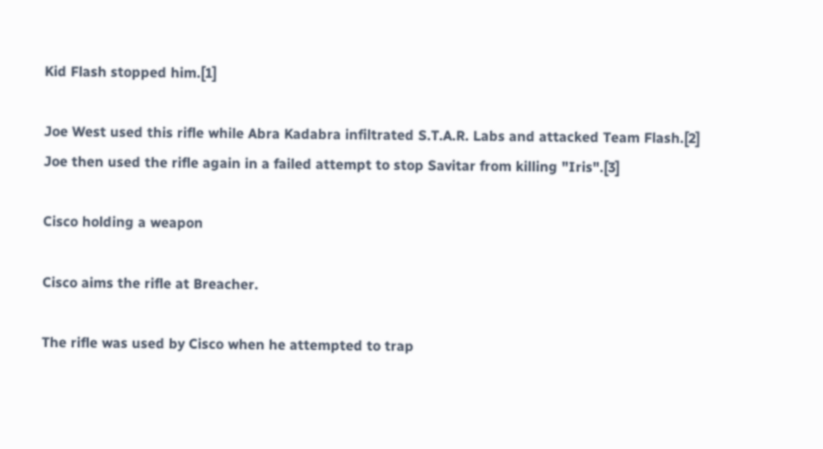Kid Flash stopped him.[1]

Joe West used this rifle while Abra Kadabra infiltrated S.T.A.R. Labs and attacked Team Flash.[2] Joe then used the rifle again in a failed attempt to stop Savitar from killing "Iris".[3]

Cisco holding a weapon

Cisco aims the rifle at Breacher.

The rifle was used by Cisco when he attempted to trap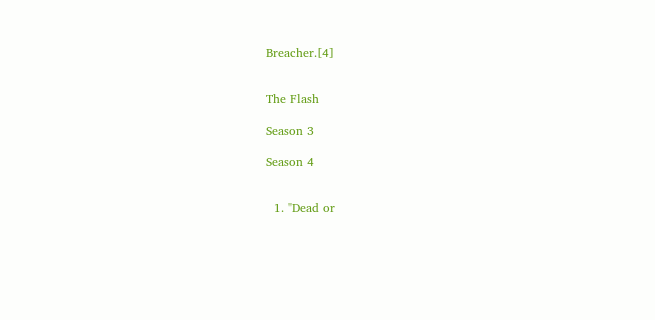Breacher.[4]


The Flash

Season 3

Season 4


  1. "Dead or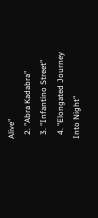Alive"
  2. "Abra Kadabra"
  3. "Infantino Street"
  4. "Elongated Journey Into Night"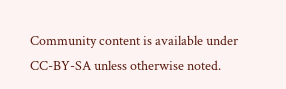Community content is available under CC-BY-SA unless otherwise noted.